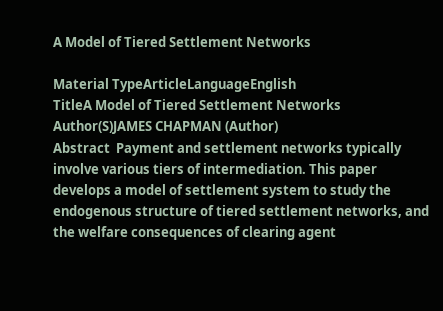A Model of Tiered Settlement Networks

Material TypeArticleLanguageEnglish
TitleA Model of Tiered Settlement Networks Author(S)JAMES CHAPMAN (Author)
Abstract  Payment and settlement networks typically involve various tiers of intermediation. This paper develops a model of settlement system to study the endogenous structure of tiered settlement networks, and the welfare consequences of clearing agent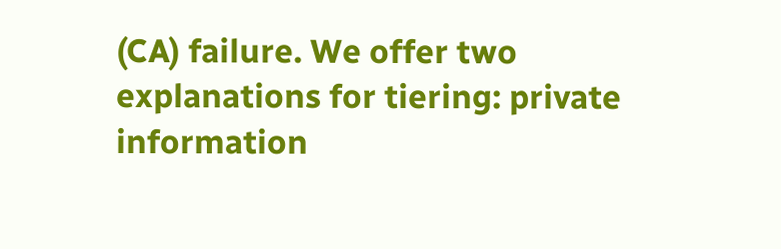(CA) failure. We offer two explanations for tiering: private information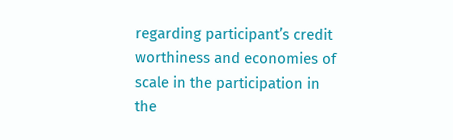regarding participant’s credit worthiness and economies of scale in the participation in the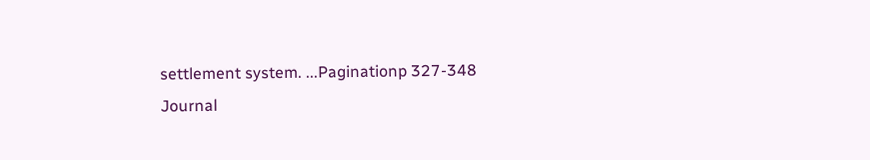settlement system. ...Paginationp 327-348
Journal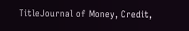TitleJournal of Money, Credit,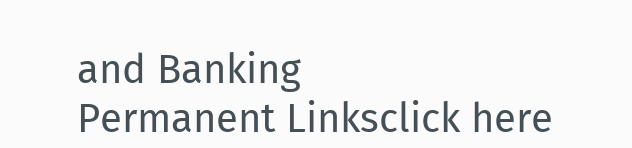and Banking
Permanent Linksclick here